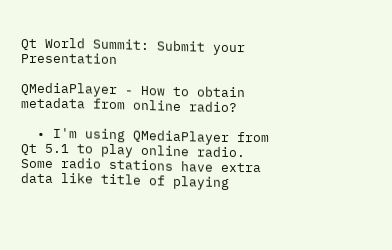Qt World Summit: Submit your Presentation

QMediaPlayer - How to obtain metadata from online radio?

  • I'm using QMediaPlayer from Qt 5.1 to play online radio. Some radio stations have extra data like title of playing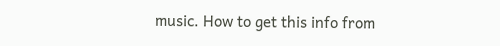music. How to get this info from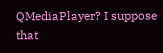QMediaPlayer? I suppose that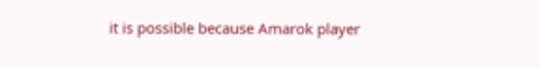it is possible because Amarok player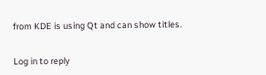from KDE is using Qt and can show titles.


Log in to reply